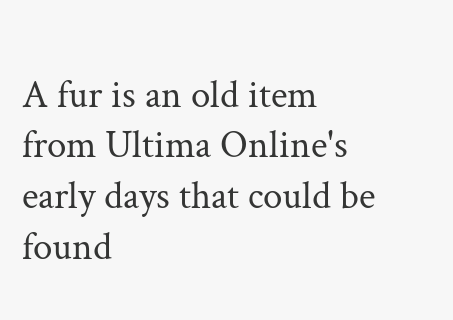A fur is an old item from Ultima Online's early days that could be found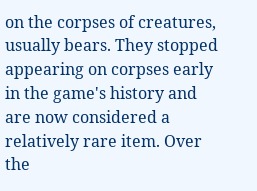on the corpses of creatures, usually bears. They stopped appearing on corpses early in the game's history and are now considered a relatively rare item. Over the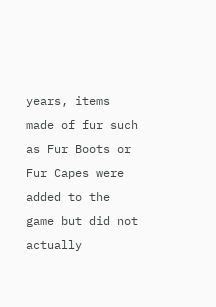years, items made of fur such as Fur Boots or Fur Capes were added to the game but did not actually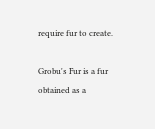require fur to create.

Grobu's Fur is a fur obtained as a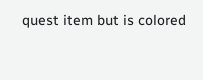quest item but is colored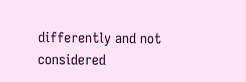differently and not considered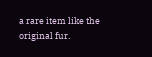a rare item like the original fur.